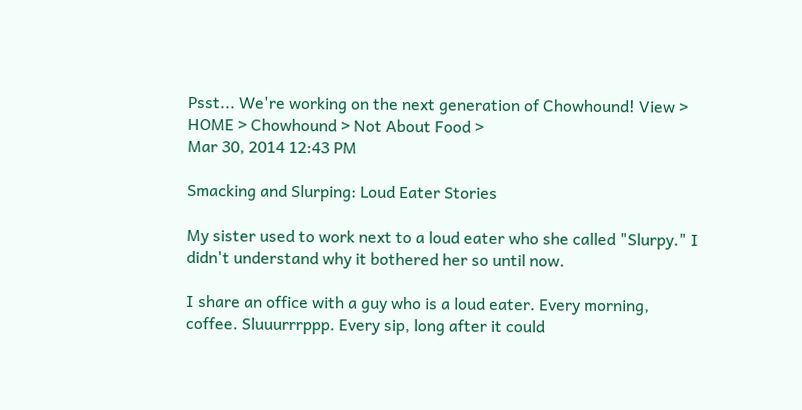Psst... We're working on the next generation of Chowhound! View >
HOME > Chowhound > Not About Food >
Mar 30, 2014 12:43 PM

Smacking and Slurping: Loud Eater Stories

My sister used to work next to a loud eater who she called "Slurpy." I didn't understand why it bothered her so until now.

I share an office with a guy who is a loud eater. Every morning, coffee. Sluuurrrppp. Every sip, long after it could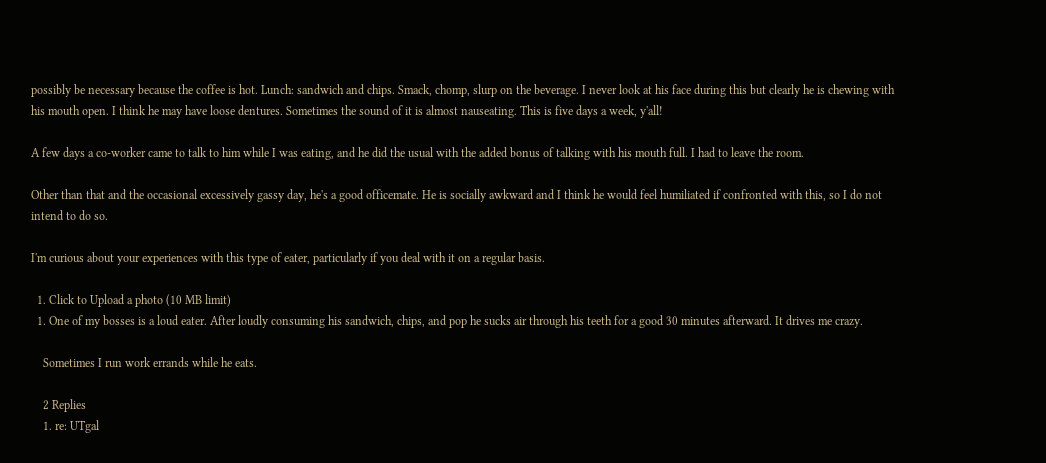possibly be necessary because the coffee is hot. Lunch: sandwich and chips. Smack, chomp, slurp on the beverage. I never look at his face during this but clearly he is chewing with his mouth open. I think he may have loose dentures. Sometimes the sound of it is almost nauseating. This is five days a week, y'all!

A few days a co-worker came to talk to him while I was eating, and he did the usual with the added bonus of talking with his mouth full. I had to leave the room.

Other than that and the occasional excessively gassy day, he's a good officemate. He is socially awkward and I think he would feel humiliated if confronted with this, so I do not intend to do so.

I'm curious about your experiences with this type of eater, particularly if you deal with it on a regular basis.

  1. Click to Upload a photo (10 MB limit)
  1. One of my bosses is a loud eater. After loudly consuming his sandwich, chips, and pop he sucks air through his teeth for a good 30 minutes afterward. It drives me crazy.

    Sometimes I run work errands while he eats.

    2 Replies
    1. re: UTgal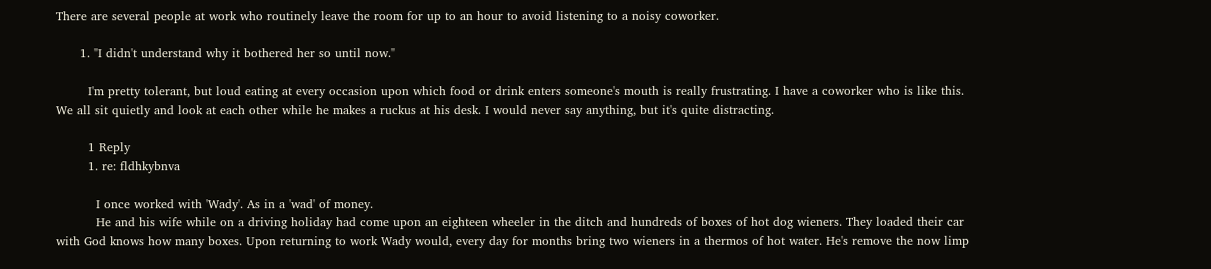There are several people at work who routinely leave the room for up to an hour to avoid listening to a noisy coworker.

      1. "I didn't understand why it bothered her so until now."

        I'm pretty tolerant, but loud eating at every occasion upon which food or drink enters someone's mouth is really frustrating. I have a coworker who is like this. We all sit quietly and look at each other while he makes a ruckus at his desk. I would never say anything, but it's quite distracting.

        1 Reply
        1. re: fldhkybnva

          I once worked with 'Wady'. As in a 'wad' of money.
          He and his wife while on a driving holiday had come upon an eighteen wheeler in the ditch and hundreds of boxes of hot dog wieners. They loaded their car with God knows how many boxes. Upon returning to work Wady would, every day for months bring two wieners in a thermos of hot water. He's remove the now limp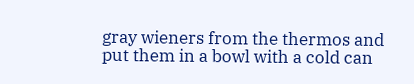gray wieners from the thermos and put them in a bowl with a cold can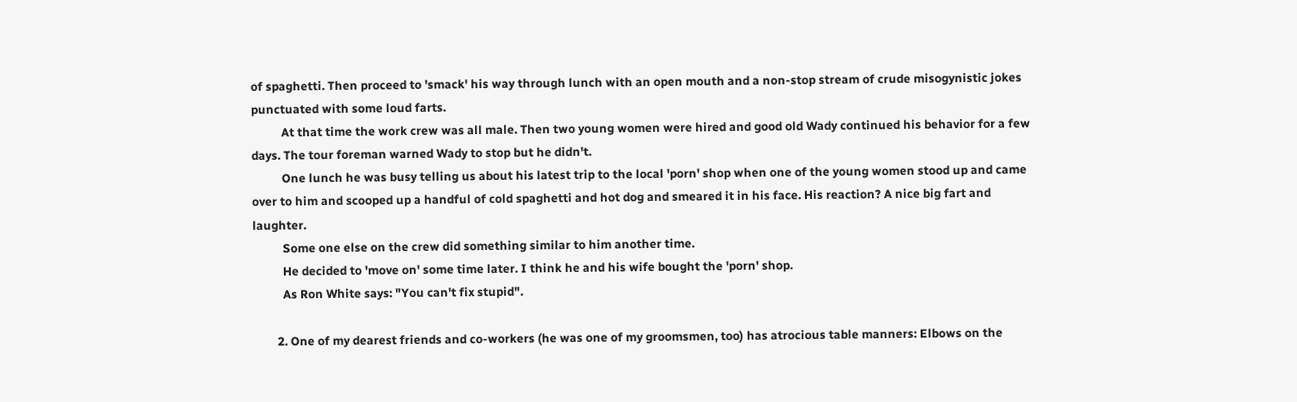of spaghetti. Then proceed to 'smack' his way through lunch with an open mouth and a non-stop stream of crude misogynistic jokes punctuated with some loud farts.
          At that time the work crew was all male. Then two young women were hired and good old Wady continued his behavior for a few days. The tour foreman warned Wady to stop but he didn't.
          One lunch he was busy telling us about his latest trip to the local 'porn' shop when one of the young women stood up and came over to him and scooped up a handful of cold spaghetti and hot dog and smeared it in his face. His reaction? A nice big fart and laughter.
          Some one else on the crew did something similar to him another time.
          He decided to 'move on' some time later. I think he and his wife bought the 'porn' shop.
          As Ron White says: "You can't fix stupid".

        2. One of my dearest friends and co-workers (he was one of my groomsmen, too) has atrocious table manners: Elbows on the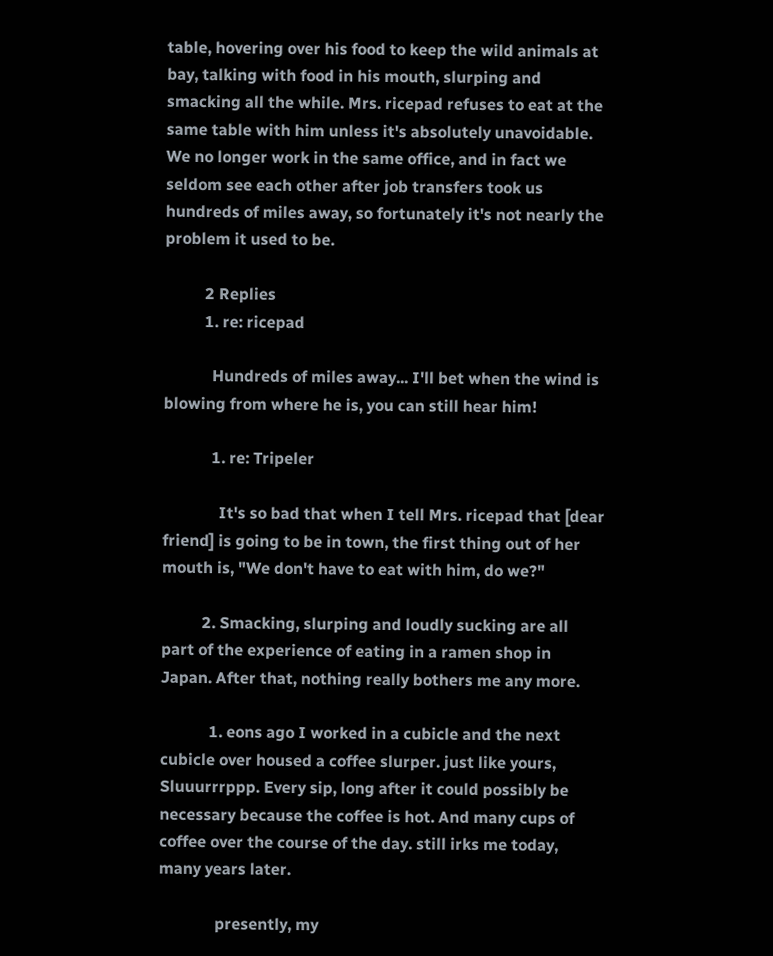table, hovering over his food to keep the wild animals at bay, talking with food in his mouth, slurping and smacking all the while. Mrs. ricepad refuses to eat at the same table with him unless it's absolutely unavoidable. We no longer work in the same office, and in fact we seldom see each other after job transfers took us hundreds of miles away, so fortunately it's not nearly the problem it used to be.

          2 Replies
          1. re: ricepad

            Hundreds of miles away... I'll bet when the wind is blowing from where he is, you can still hear him!

            1. re: Tripeler

              It's so bad that when I tell Mrs. ricepad that [dear friend] is going to be in town, the first thing out of her mouth is, "We don't have to eat with him, do we?"

          2. Smacking, slurping and loudly sucking are all part of the experience of eating in a ramen shop in Japan. After that, nothing really bothers me any more.

            1. eons ago I worked in a cubicle and the next cubicle over housed a coffee slurper. just like yours, Sluuurrrppp. Every sip, long after it could possibly be necessary because the coffee is hot. And many cups of coffee over the course of the day. still irks me today, many years later.

              presently, my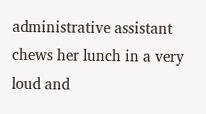administrative assistant chews her lunch in a very loud and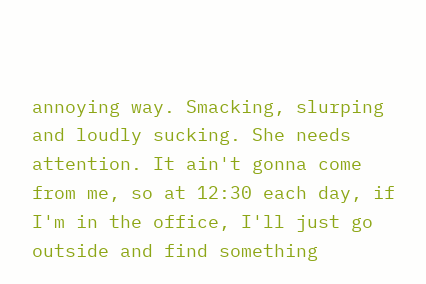annoying way. Smacking, slurping and loudly sucking. She needs attention. It ain't gonna come from me, so at 12:30 each day, if I'm in the office, I'll just go outside and find something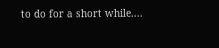to do for a short while....